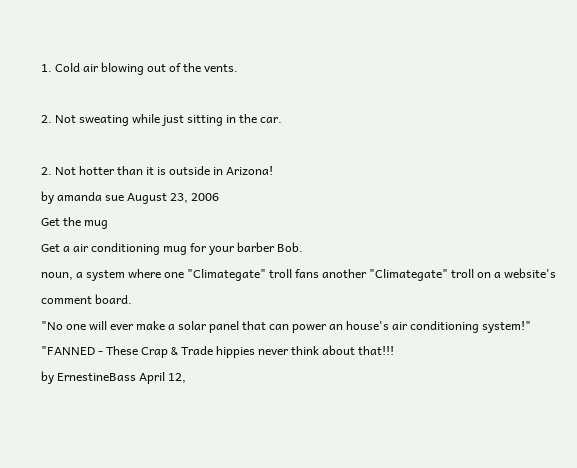1. Cold air blowing out of the vents.

2. Not sweating while just sitting in the car.

2. Not hotter than it is outside in Arizona!
by amanda sue August 23, 2006
Get the mug
Get a air conditioning mug for your barber Bob.
noun, a system where one "Climategate" troll fans another "Climategate" troll on a website's comment board.
"No one will ever make a solar panel that can power an house's air conditioning system!"
"FANNED - These Crap & Trade hippies never think about that!!!
by ErnestineBass April 12,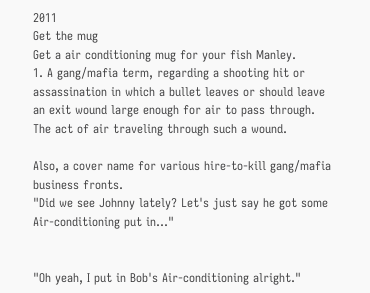2011
Get the mug
Get a air conditioning mug for your fish Manley.
1. A gang/mafia term, regarding a shooting hit or assassination in which a bullet leaves or should leave an exit wound large enough for air to pass through. The act of air traveling through such a wound.

Also, a cover name for various hire-to-kill gang/mafia business fronts.
"Did we see Johnny lately? Let's just say he got some Air-conditioning put in..."


"Oh yeah, I put in Bob's Air-conditioning alright."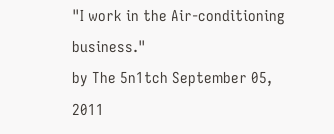"I work in the Air-conditioning business."
by The 5n1tch September 05, 2011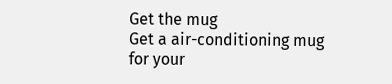Get the mug
Get a air-conditioning mug for your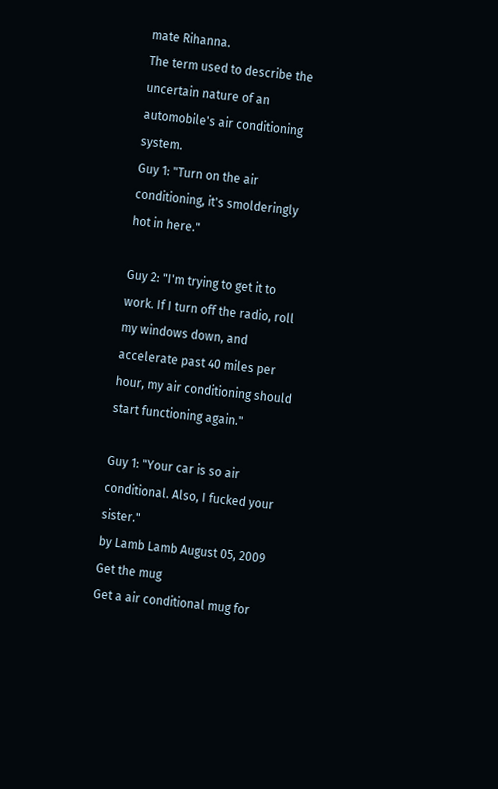mate Rihanna.
The term used to describe the uncertain nature of an automobile's air conditioning system.
Guy 1: "Turn on the air conditioning, it's smolderingly hot in here."

Guy 2: "I'm trying to get it to work. If I turn off the radio, roll my windows down, and accelerate past 40 miles per hour, my air conditioning should start functioning again."

Guy 1: "Your car is so air conditional. Also, I fucked your sister."
by Lamb Lamb August 05, 2009
Get the mug
Get a air conditional mug for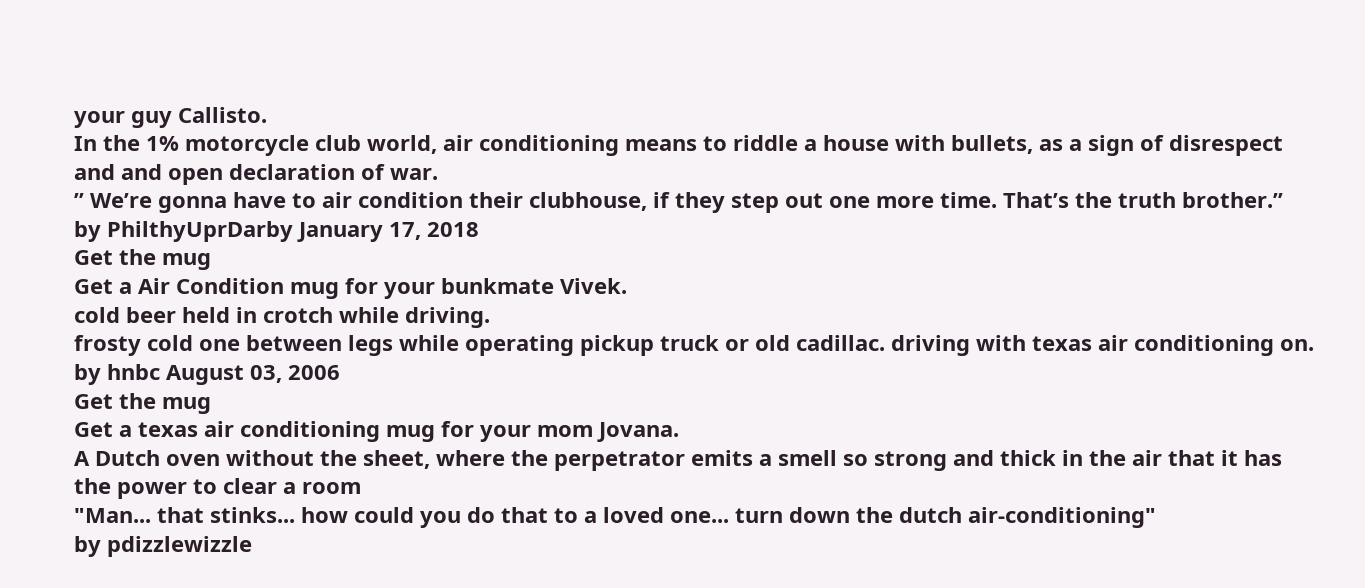your guy Callisto.
In the 1% motorcycle club world, air conditioning means to riddle a house with bullets, as a sign of disrespect and and open declaration of war.
” We’re gonna have to air condition their clubhouse, if they step out one more time. That’s the truth brother.”
by PhilthyUprDarby January 17, 2018
Get the mug
Get a Air Condition mug for your bunkmate Vivek.
cold beer held in crotch while driving.
frosty cold one between legs while operating pickup truck or old cadillac. driving with texas air conditioning on.
by hnbc August 03, 2006
Get the mug
Get a texas air conditioning mug for your mom Jovana.
A Dutch oven without the sheet, where the perpetrator emits a smell so strong and thick in the air that it has the power to clear a room
"Man... that stinks... how could you do that to a loved one... turn down the dutch air-conditioning"
by pdizzlewizzle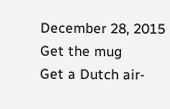December 28, 2015
Get the mug
Get a Dutch air-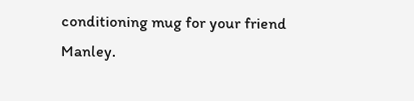conditioning mug for your friend Manley.